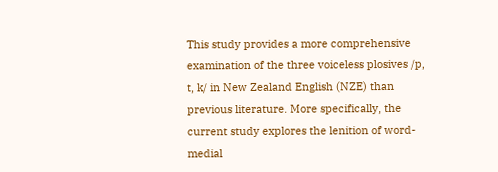This study provides a more comprehensive examination of the three voiceless plosives /p, t, k/ in New Zealand English (NZE) than previous literature. More specifically, the current study explores the lenition of word-medial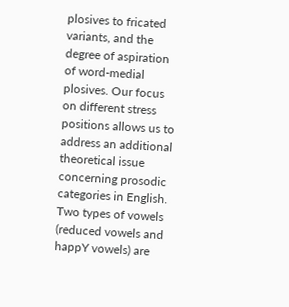plosives to fricated variants, and the degree of aspiration of word-medial plosives. Our focus on different stress positions allows us to address an additional theoretical issue concerning prosodic categories in English. Two types of vowels (reduced vowels and happY vowels) are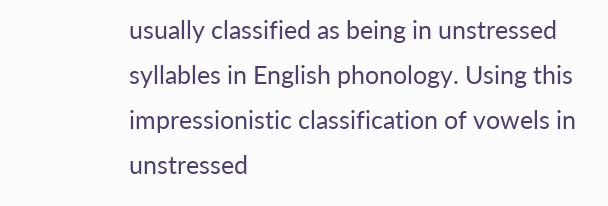usually classified as being in unstressed syllables in English phonology. Using this impressionistic classification of vowels in unstressed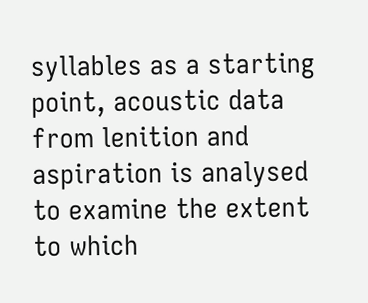syllables as a starting point, acoustic data from lenition and aspiration is analysed to examine the extent to which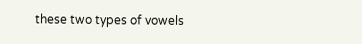these two types of vowels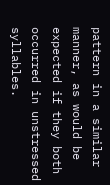pattern in a similar manner, as would be expected if they both occurred in unstressed syllables.